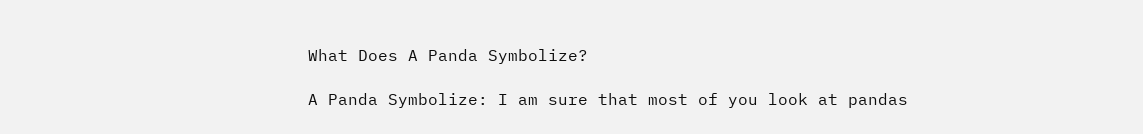What Does A Panda Symbolize?

A Panda Symbolize: I am sure that most of you look at pandas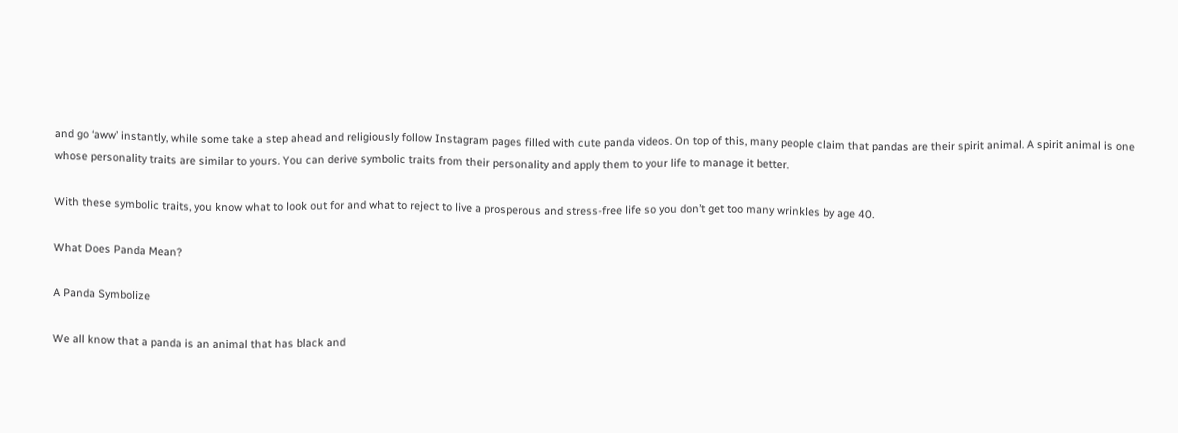and go ‘aww’ instantly, while some take a step ahead and religiously follow Instagram pages filled with cute panda videos. On top of this, many people claim that pandas are their spirit animal. A spirit animal is one whose personality traits are similar to yours. You can derive symbolic traits from their personality and apply them to your life to manage it better.

With these symbolic traits, you know what to look out for and what to reject to live a prosperous and stress-free life so you don’t get too many wrinkles by age 40.

What Does Panda Mean?

A Panda Symbolize

We all know that a panda is an animal that has black and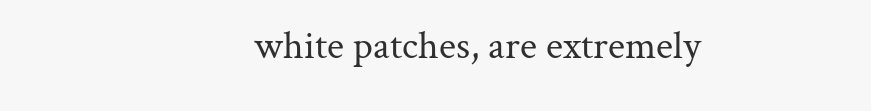white patches, are extremely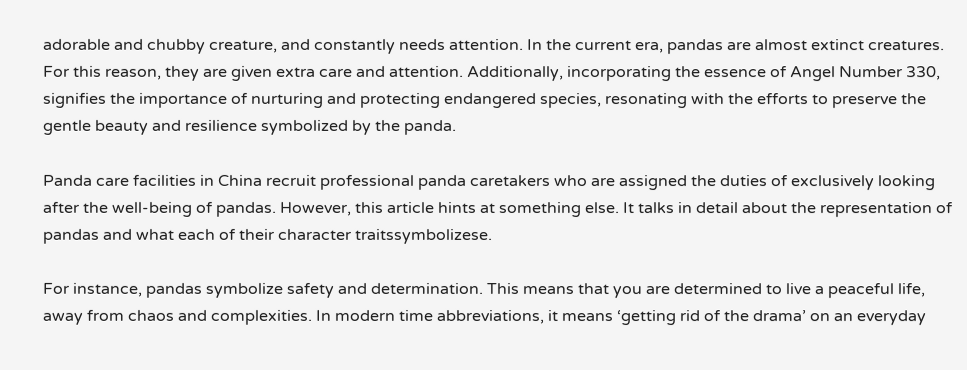adorable and chubby creature, and constantly needs attention. In the current era, pandas are almost extinct creatures. For this reason, they are given extra care and attention. Additionally, incorporating the essence of Angel Number 330, signifies the importance of nurturing and protecting endangered species, resonating with the efforts to preserve the gentle beauty and resilience symbolized by the panda.

Panda care facilities in China recruit professional panda caretakers who are assigned the duties of exclusively looking after the well-being of pandas. However, this article hints at something else. It talks in detail about the representation of pandas and what each of their character traitssymbolizese.

For instance, pandas symbolize safety and determination. This means that you are determined to live a peaceful life, away from chaos and complexities. In modern time abbreviations, it means ‘getting rid of the drama’ on an everyday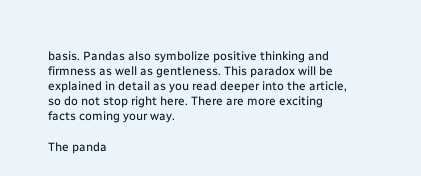basis. Pandas also symbolize positive thinking and firmness as well as gentleness. This paradox will be explained in detail as you read deeper into the article, so do not stop right here. There are more exciting facts coming your way.

The panda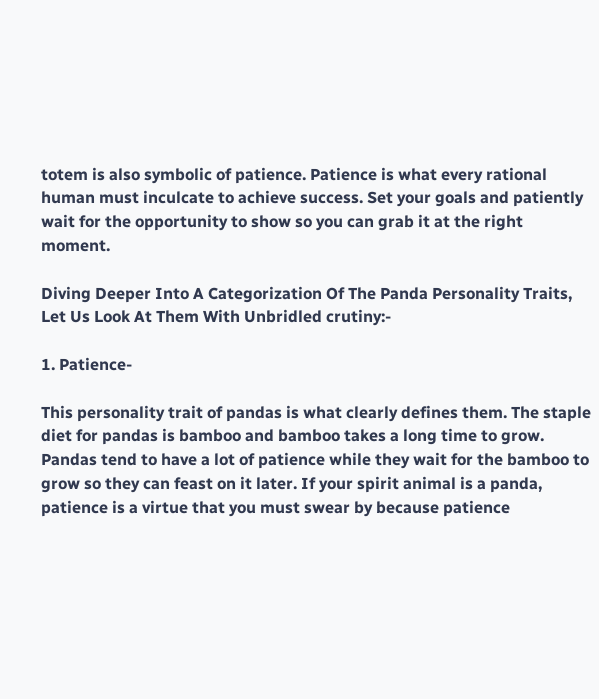totem is also symbolic of patience. Patience is what every rational human must inculcate to achieve success. Set your goals and patiently wait for the opportunity to show so you can grab it at the right moment.

Diving Deeper Into A Categorization Of The Panda Personality Traits, Let Us Look At Them With Unbridled crutiny:-

1. Patience-

This personality trait of pandas is what clearly defines them. The staple diet for pandas is bamboo and bamboo takes a long time to grow. Pandas tend to have a lot of patience while they wait for the bamboo to grow so they can feast on it later. If your spirit animal is a panda, patience is a virtue that you must swear by because patience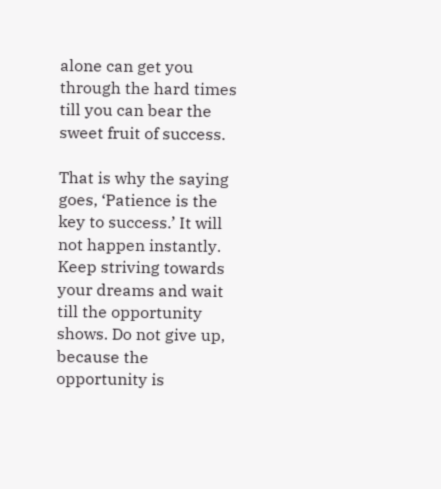alone can get you through the hard times till you can bear the sweet fruit of success.

That is why the saying goes, ‘Patience is the key to success.’ It will not happen instantly. Keep striving towards your dreams and wait till the opportunity shows. Do not give up, because the opportunity is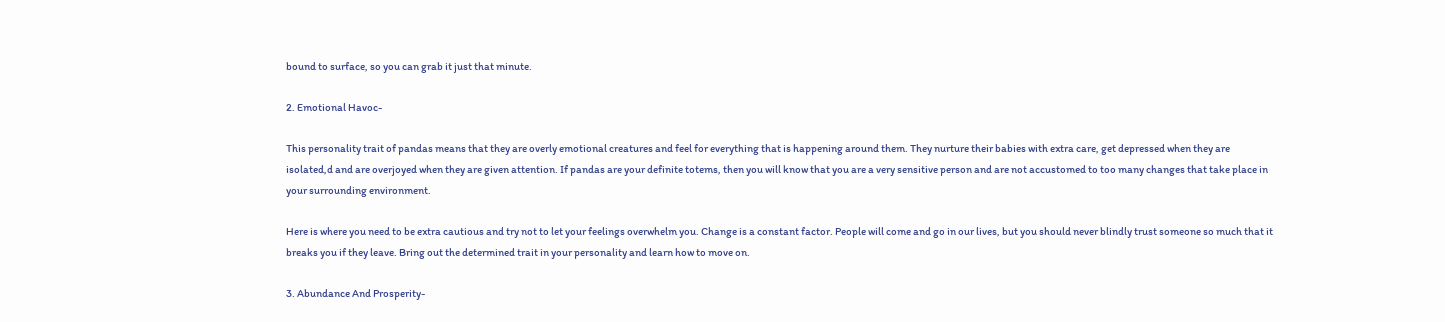bound to surface, so you can grab it just that minute.

2. Emotional Havoc-

This personality trait of pandas means that they are overly emotional creatures and feel for everything that is happening around them. They nurture their babies with extra care, get depressed when they are isolated,d and are overjoyed when they are given attention. If pandas are your definite totems, then you will know that you are a very sensitive person and are not accustomed to too many changes that take place in your surrounding environment.

Here is where you need to be extra cautious and try not to let your feelings overwhelm you. Change is a constant factor. People will come and go in our lives, but you should never blindly trust someone so much that it breaks you if they leave. Bring out the determined trait in your personality and learn how to move on.

3. Abundance And Prosperity-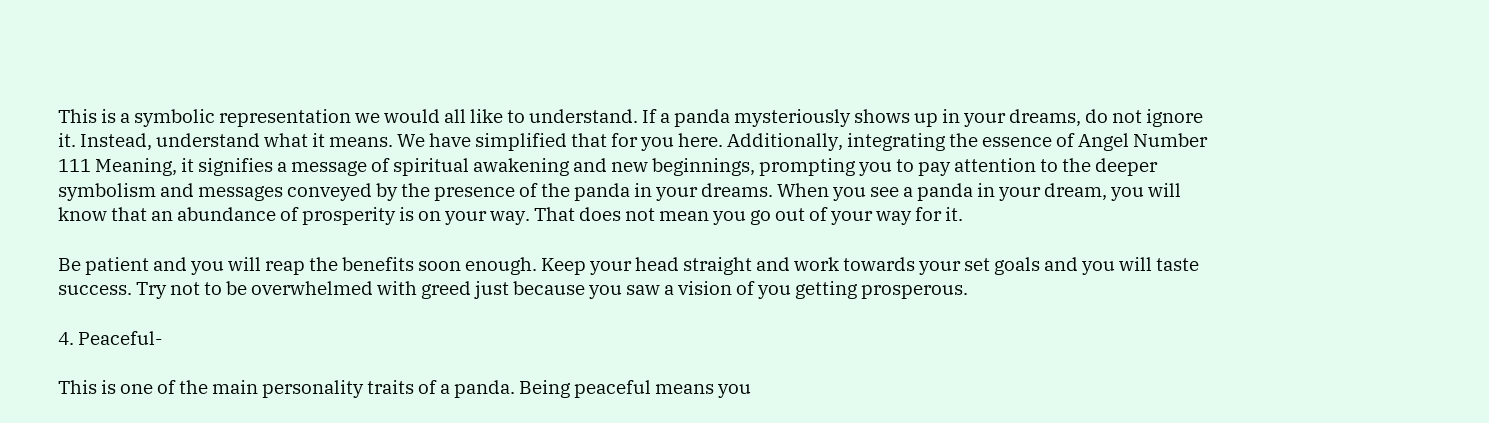This is a symbolic representation we would all like to understand. If a panda mysteriously shows up in your dreams, do not ignore it. Instead, understand what it means. We have simplified that for you here. Additionally, integrating the essence of Angel Number 111 Meaning, it signifies a message of spiritual awakening and new beginnings, prompting you to pay attention to the deeper symbolism and messages conveyed by the presence of the panda in your dreams. When you see a panda in your dream, you will know that an abundance of prosperity is on your way. That does not mean you go out of your way for it.

Be patient and you will reap the benefits soon enough. Keep your head straight and work towards your set goals and you will taste success. Try not to be overwhelmed with greed just because you saw a vision of you getting prosperous.

4. Peaceful-

This is one of the main personality traits of a panda. Being peaceful means you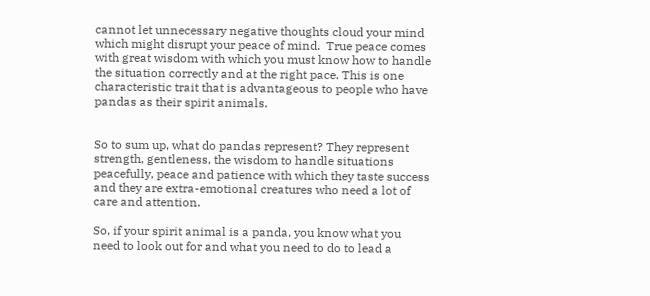cannot let unnecessary negative thoughts cloud your mind which might disrupt your peace of mind.  True peace comes with great wisdom with which you must know how to handle the situation correctly and at the right pace. This is one characteristic trait that is advantageous to people who have pandas as their spirit animals.


So to sum up, what do pandas represent? They represent strength, gentleness, the wisdom to handle situations peacefully, peace and patience with which they taste success and they are extra-emotional creatures who need a lot of care and attention.

So, if your spirit animal is a panda, you know what you need to look out for and what you need to do to lead a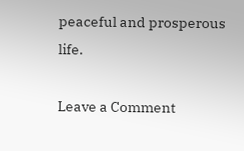peaceful and prosperous life.

Leave a Comment